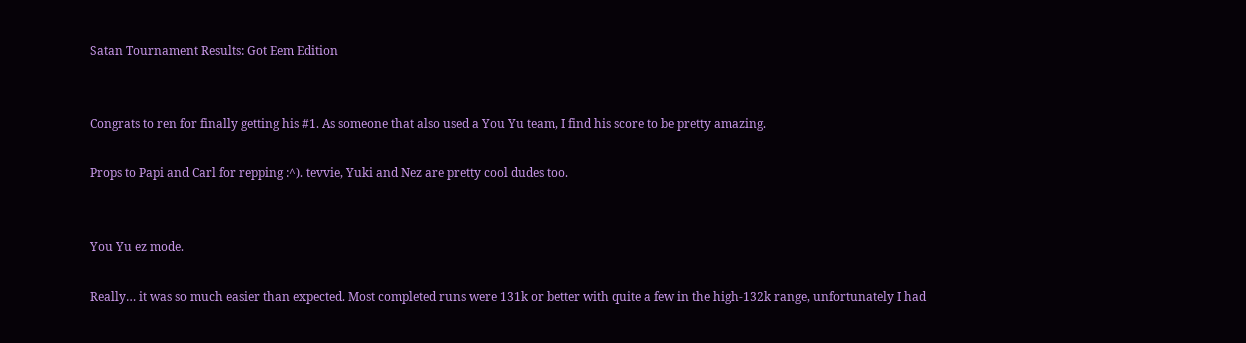Satan Tournament Results: Got Eem Edition


Congrats to ren for finally getting his #1. As someone that also used a You Yu team, I find his score to be pretty amazing.

Props to Papi and Carl for repping :^). tevvie, Yuki and Nez are pretty cool dudes too.


You Yu ez mode.

Really… it was so much easier than expected. Most completed runs were 131k or better with quite a few in the high-132k range, unfortunately I had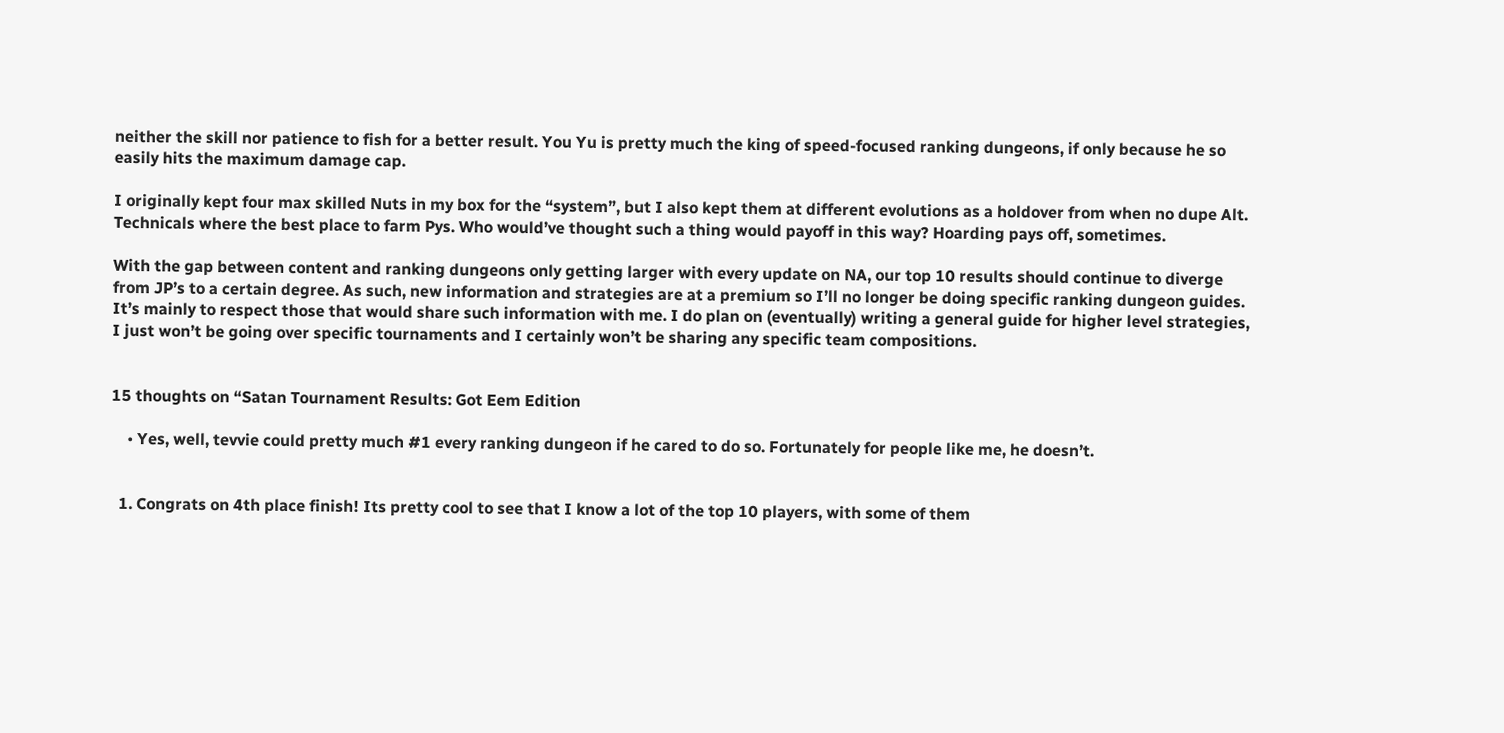neither the skill nor patience to fish for a better result. You Yu is pretty much the king of speed-focused ranking dungeons, if only because he so easily hits the maximum damage cap.

I originally kept four max skilled Nuts in my box for the “system”, but I also kept them at different evolutions as a holdover from when no dupe Alt. Technicals where the best place to farm Pys. Who would’ve thought such a thing would payoff in this way? Hoarding pays off, sometimes.

With the gap between content and ranking dungeons only getting larger with every update on NA, our top 10 results should continue to diverge from JP’s to a certain degree. As such, new information and strategies are at a premium so I’ll no longer be doing specific ranking dungeon guides. It’s mainly to respect those that would share such information with me. I do plan on (eventually) writing a general guide for higher level strategies, I just won’t be going over specific tournaments and I certainly won’t be sharing any specific team compositions.


15 thoughts on “Satan Tournament Results: Got Eem Edition

    • Yes, well, tevvie could pretty much #1 every ranking dungeon if he cared to do so. Fortunately for people like me, he doesn’t.


  1. Congrats on 4th place finish! Its pretty cool to see that I know a lot of the top 10 players, with some of them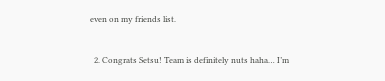even on my friends list.


  2. Congrats Setsu! Team is definitely nuts haha… I’m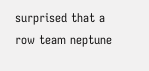surprised that a row team neptune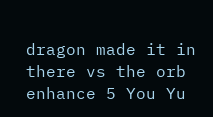dragon made it in there vs the orb enhance 5 You Yu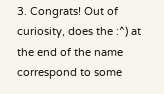3. Congrats! Out of curiosity, does the :^) at the end of the name correspond to some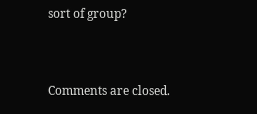sort of group?


Comments are closed.